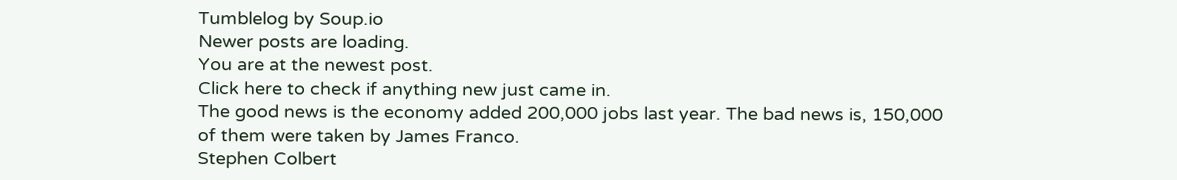Tumblelog by Soup.io
Newer posts are loading.
You are at the newest post.
Click here to check if anything new just came in.
The good news is the economy added 200,000 jobs last year. The bad news is, 150,000 of them were taken by James Franco.
Stephen Colbert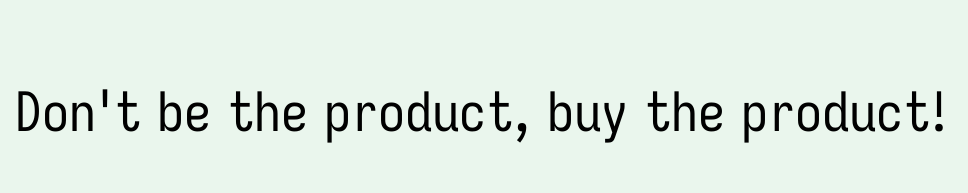Don't be the product, buy the product!